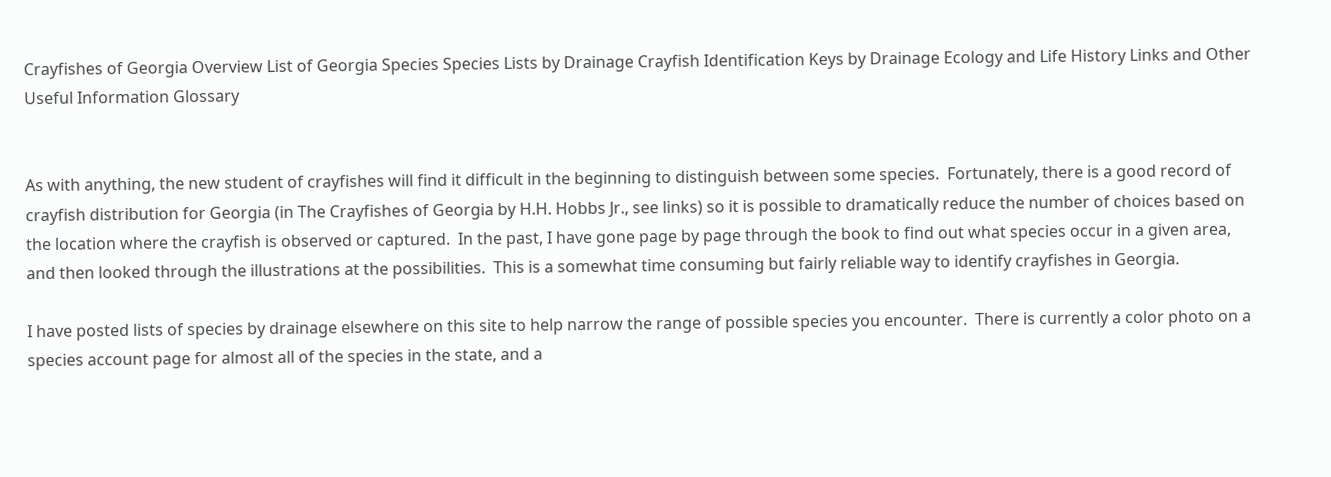Crayfishes of Georgia Overview List of Georgia Species Species Lists by Drainage Crayfish Identification Keys by Drainage Ecology and Life History Links and Other Useful Information Glossary


As with anything, the new student of crayfishes will find it difficult in the beginning to distinguish between some species.  Fortunately, there is a good record of crayfish distribution for Georgia (in The Crayfishes of Georgia by H.H. Hobbs Jr., see links) so it is possible to dramatically reduce the number of choices based on the location where the crayfish is observed or captured.  In the past, I have gone page by page through the book to find out what species occur in a given area, and then looked through the illustrations at the possibilities.  This is a somewhat time consuming but fairly reliable way to identify crayfishes in Georgia.

I have posted lists of species by drainage elsewhere on this site to help narrow the range of possible species you encounter.  There is currently a color photo on a species account page for almost all of the species in the state, and a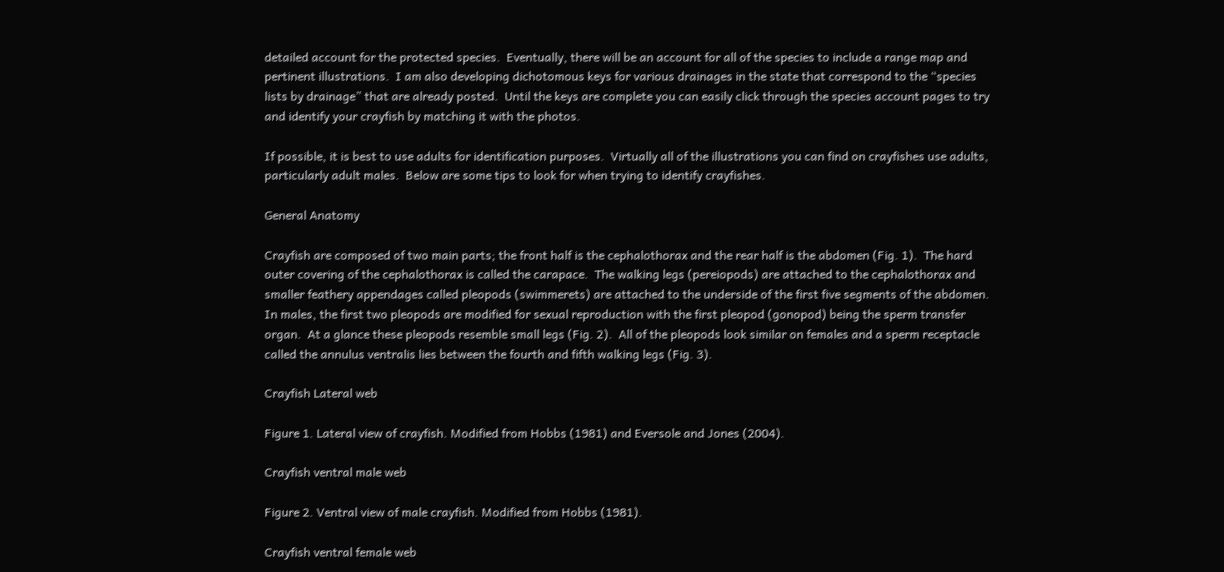detailed account for the protected species.  Eventually, there will be an account for all of the species to include a range map and pertinent illustrations.  I am also developing dichotomous keys for various drainages in the state that correspond to the “species lists by drainage” that are already posted.  Until the keys are complete you can easily click through the species account pages to try and identify your crayfish by matching it with the photos.

If possible, it is best to use adults for identification purposes.  Virtually all of the illustrations you can find on crayfishes use adults, particularly adult males.  Below are some tips to look for when trying to identify crayfishes.

General Anatomy

Crayfish are composed of two main parts; the front half is the cephalothorax and the rear half is the abdomen (Fig. 1).  The hard outer covering of the cephalothorax is called the carapace.  The walking legs (pereiopods) are attached to the cephalothorax and smaller feathery appendages called pleopods (swimmerets) are attached to the underside of the first five segments of the abdomen.  In males, the first two pleopods are modified for sexual reproduction with the first pleopod (gonopod) being the sperm transfer organ.  At a glance these pleopods resemble small legs (Fig. 2).  All of the pleopods look similar on females and a sperm receptacle called the annulus ventralis lies between the fourth and fifth walking legs (Fig. 3).

Crayfish Lateral web

Figure 1. Lateral view of crayfish. Modified from Hobbs (1981) and Eversole and Jones (2004).

Crayfish ventral male web

Figure 2. Ventral view of male crayfish. Modified from Hobbs (1981).

Crayfish ventral female web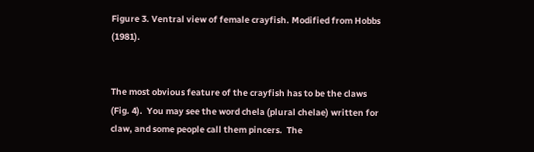Figure 3. Ventral view of female crayfish. Modified from Hobbs (1981).


The most obvious feature of the crayfish has to be the claws (Fig. 4).  You may see the word chela (plural chelae) written for claw, and some people call them pincers.  The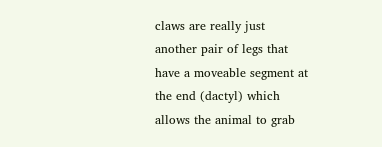claws are really just another pair of legs that have a moveable segment at the end (dactyl) which allows the animal to grab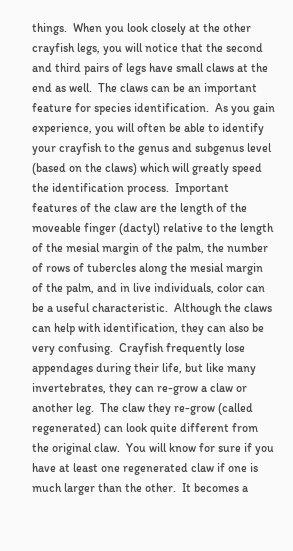things.  When you look closely at the other crayfish legs, you will notice that the second and third pairs of legs have small claws at the end as well.  The claws can be an important feature for species identification.  As you gain experience, you will often be able to identify your crayfish to the genus and subgenus level (based on the claws) which will greatly speed the identification process.  Important features of the claw are the length of the moveable finger (dactyl) relative to the length of the mesial margin of the palm, the number of rows of tubercles along the mesial margin of the palm, and in live individuals, color can be a useful characteristic.  Although the claws can help with identification, they can also be very confusing.  Crayfish frequently lose appendages during their life, but like many invertebrates, they can re-grow a claw or another leg.  The claw they re-grow (called regenerated) can look quite different from the original claw.  You will know for sure if you have at least one regenerated claw if one is much larger than the other.  It becomes a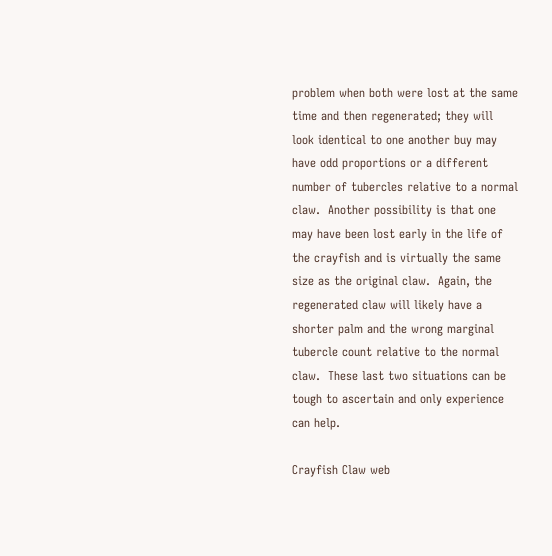problem when both were lost at the same time and then regenerated; they will look identical to one another buy may have odd proportions or a different number of tubercles relative to a normal claw.  Another possibility is that one may have been lost early in the life of the crayfish and is virtually the same size as the original claw.  Again, the regenerated claw will likely have a shorter palm and the wrong marginal tubercle count relative to the normal claw.  These last two situations can be tough to ascertain and only experience can help.

Crayfish Claw web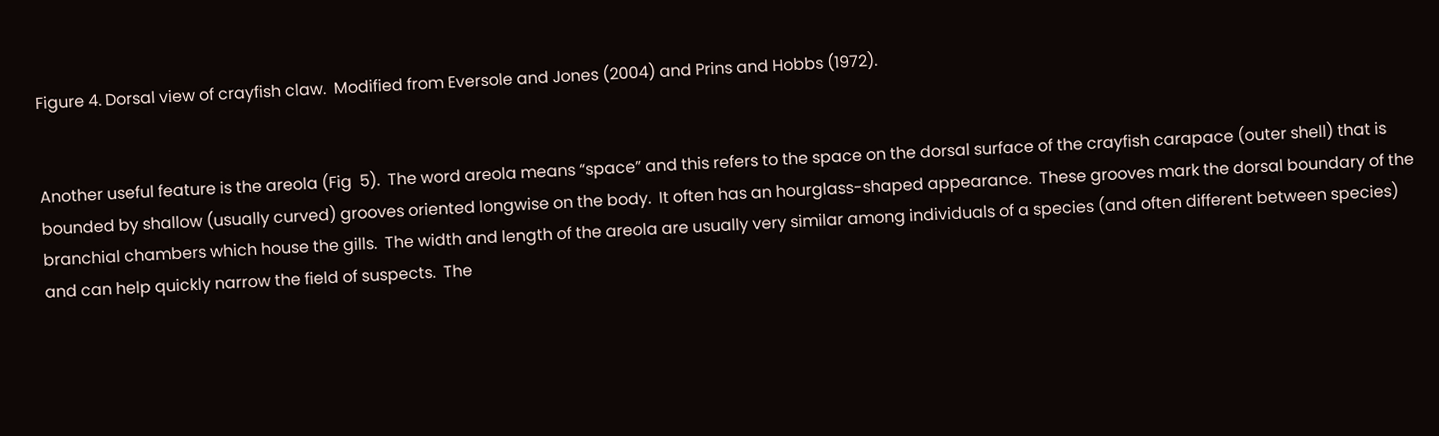Figure 4. Dorsal view of crayfish claw.  Modified from Eversole and Jones (2004) and Prins and Hobbs (1972).


Another useful feature is the areola (Fig  5).  The word areola means “space” and this refers to the space on the dorsal surface of the crayfish carapace (outer shell) that is bounded by shallow (usually curved) grooves oriented longwise on the body.  It often has an hourglass-shaped appearance.  These grooves mark the dorsal boundary of the branchial chambers which house the gills.  The width and length of the areola are usually very similar among individuals of a species (and often different between species) and can help quickly narrow the field of suspects.  The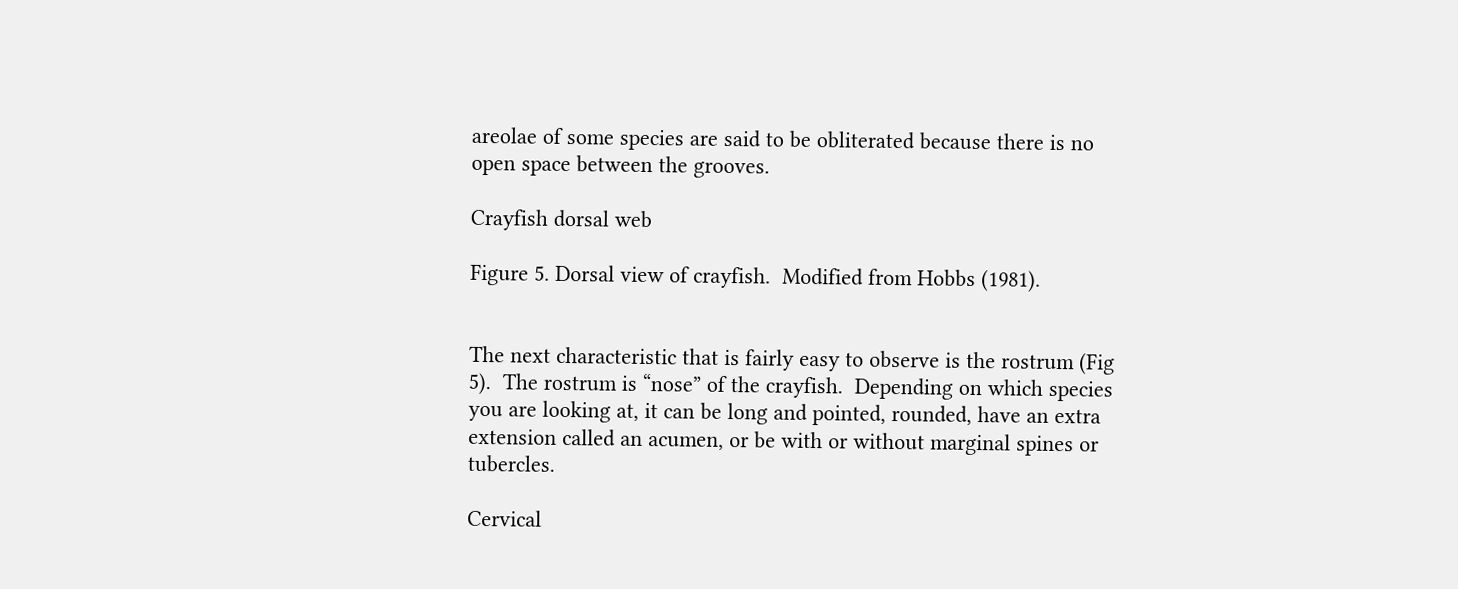areolae of some species are said to be obliterated because there is no open space between the grooves.

Crayfish dorsal web

Figure 5. Dorsal view of crayfish.  Modified from Hobbs (1981).


The next characteristic that is fairly easy to observe is the rostrum (Fig 5).  The rostrum is “nose” of the crayfish.  Depending on which species you are looking at, it can be long and pointed, rounded, have an extra extension called an acumen, or be with or without marginal spines or tubercles.

Cervical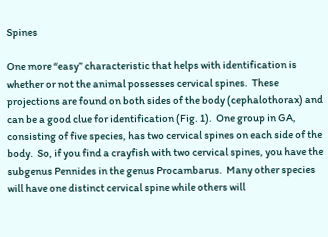Spines

One more “easy” characteristic that helps with identification is whether or not the animal possesses cervical spines.  These projections are found on both sides of the body (cephalothorax) and can be a good clue for identification (Fig. 1).  One group in GA, consisting of five species, has two cervical spines on each side of the body.  So, if you find a crayfish with two cervical spines, you have the subgenus Pennides in the genus Procambarus.  Many other species will have one distinct cervical spine while others will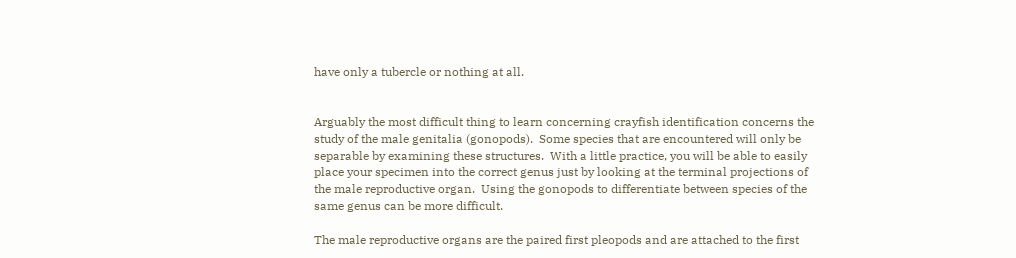have only a tubercle or nothing at all.


Arguably the most difficult thing to learn concerning crayfish identification concerns the study of the male genitalia (gonopods).  Some species that are encountered will only be separable by examining these structures.  With a little practice, you will be able to easily place your specimen into the correct genus just by looking at the terminal projections of the male reproductive organ.  Using the gonopods to differentiate between species of the same genus can be more difficult.

The male reproductive organs are the paired first pleopods and are attached to the first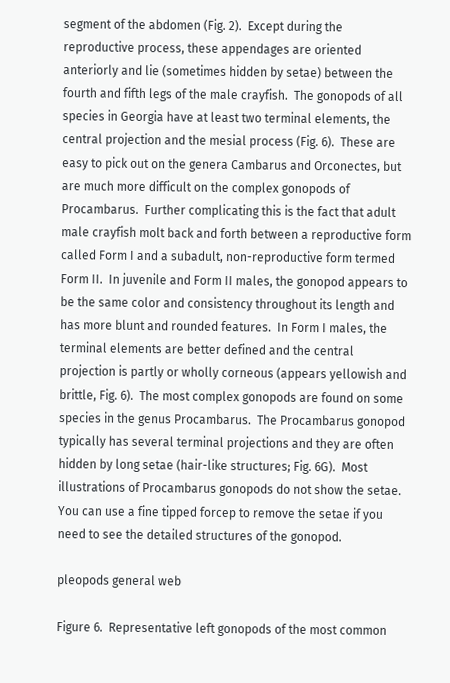segment of the abdomen (Fig. 2).  Except during the reproductive process, these appendages are oriented anteriorly and lie (sometimes hidden by setae) between the fourth and fifth legs of the male crayfish.  The gonopods of all species in Georgia have at least two terminal elements, the central projection and the mesial process (Fig. 6).  These are easy to pick out on the genera Cambarus and Orconectes, but are much more difficult on the complex gonopods of Procambarus.  Further complicating this is the fact that adult male crayfish molt back and forth between a reproductive form called Form I and a subadult, non-reproductive form termed Form II.  In juvenile and Form II males, the gonopod appears to be the same color and consistency throughout its length and has more blunt and rounded features.  In Form I males, the terminal elements are better defined and the central projection is partly or wholly corneous (appears yellowish and brittle, Fig. 6).  The most complex gonopods are found on some species in the genus Procambarus.  The Procambarus gonopod typically has several terminal projections and they are often hidden by long setae (hair-like structures; Fig. 6G).  Most illustrations of Procambarus gonopods do not show the setae.  You can use a fine tipped forcep to remove the setae if you need to see the detailed structures of the gonopod.

pleopods general web

Figure 6.  Representative left gonopods of the most common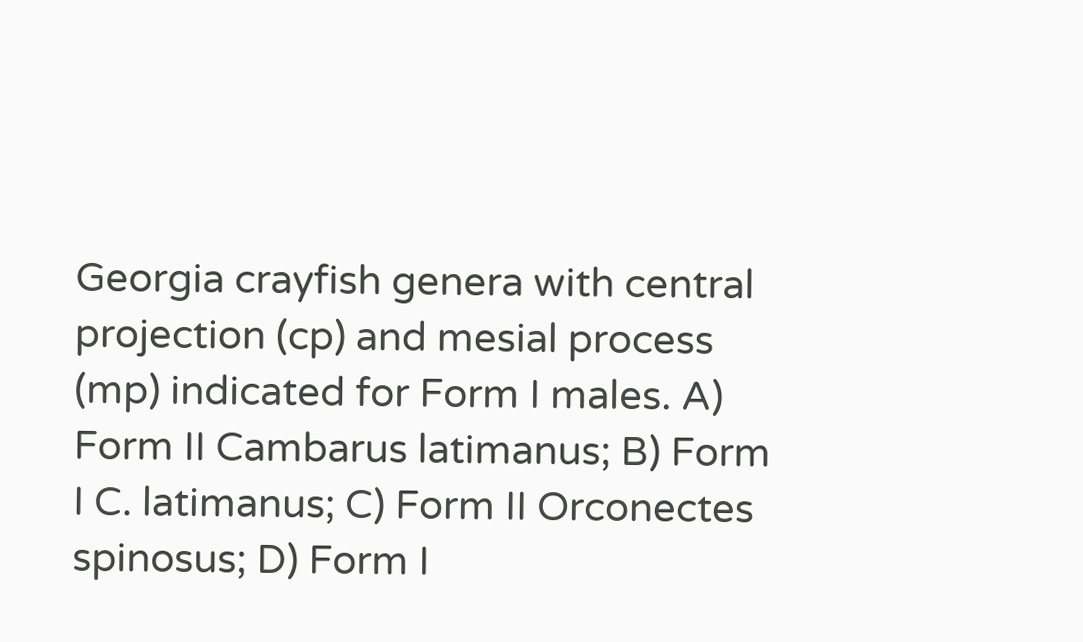Georgia crayfish genera with central projection (cp) and mesial process (mp) indicated for Form I males. A) Form II Cambarus latimanus; B) Form I C. latimanus; C) Form II Orconectes spinosus; D) Form I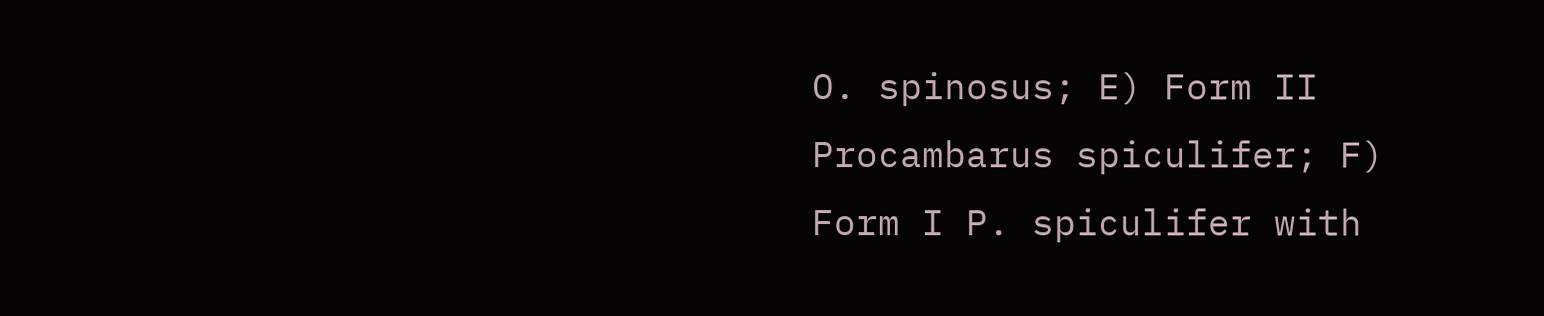O. spinosus; E) Form II Procambarus spiculifer; F) Form I P. spiculifer with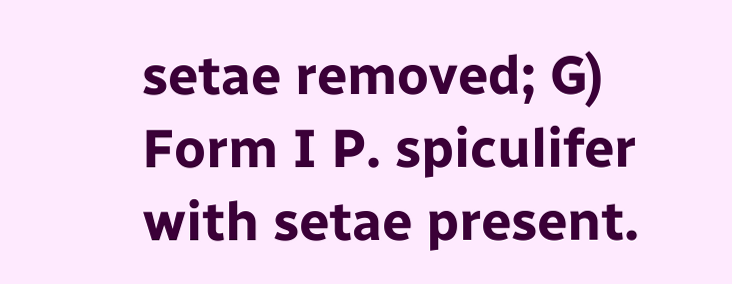setae removed; G) Form I P. spiculifer with setae present.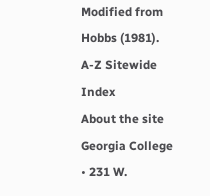Modified from Hobbs (1981).
A-Z Sitewide Index
About the site
Georgia College • 231 W.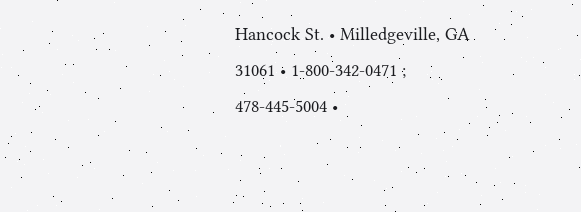Hancock St. • Milledgeville, GA 31061 • 1-800-342-0471 ; 478-445-5004 •